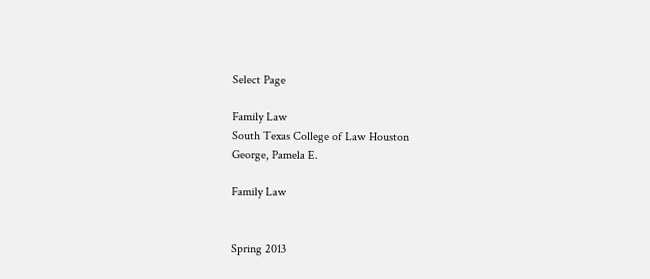Select Page

Family Law
South Texas College of Law Houston
George, Pamela E.

Family Law


Spring 2013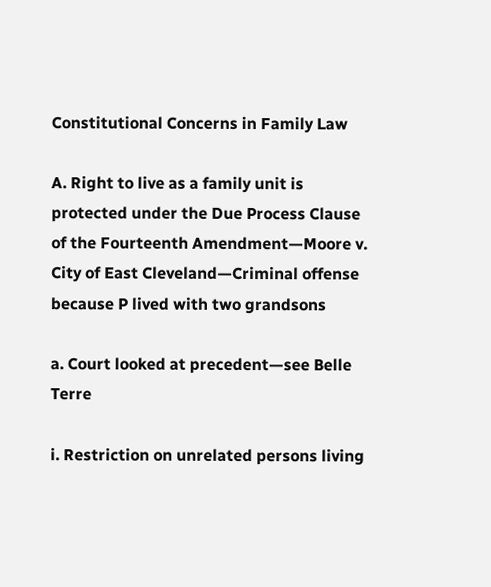Constitutional Concerns in Family Law

A. Right to live as a family unit is protected under the Due Process Clause of the Fourteenth Amendment—Moore v. City of East Cleveland—Criminal offense because P lived with two grandsons

a. Court looked at precedent—see Belle Terre

i. Restriction on unrelated persons living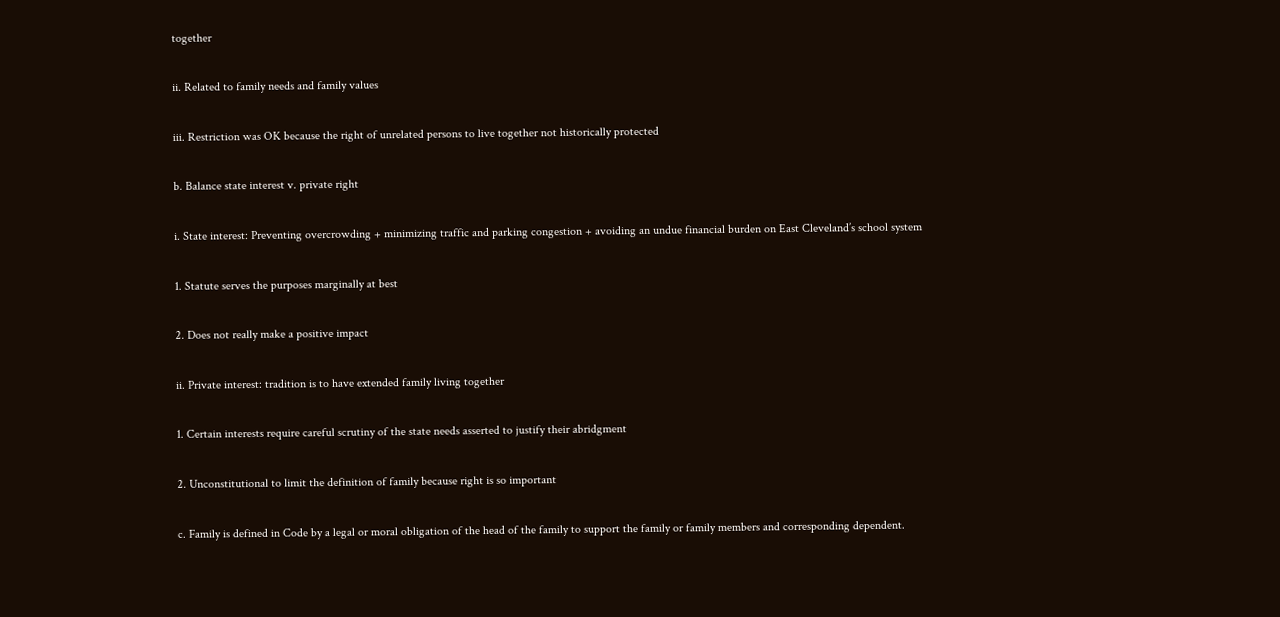together

ii. Related to family needs and family values

iii. Restriction was OK because the right of unrelated persons to live together not historically protected

b. Balance state interest v. private right

i. State interest: Preventing overcrowding + minimizing traffic and parking congestion + avoiding an undue financial burden on East Cleveland’s school system

1. Statute serves the purposes marginally at best

2. Does not really make a positive impact

ii. Private interest: tradition is to have extended family living together

1. Certain interests require careful scrutiny of the state needs asserted to justify their abridgment

2. Unconstitutional to limit the definition of family because right is so important

c. Family is defined in Code by a legal or moral obligation of the head of the family to support the family or family members and corresponding dependent.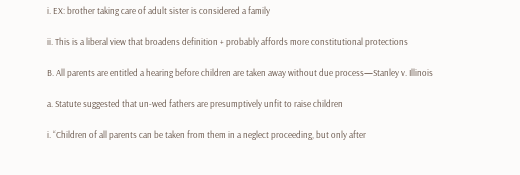i. EX: brother taking care of adult sister is considered a family

ii. This is a liberal view that broadens definition + probably affords more constitutional protections

B. All parents are entitled a hearing before children are taken away without due process—Stanley v. Illinois

a. Statute suggested that un-wed fathers are presumptively unfit to raise children

i. “Children of all parents can be taken from them in a neglect proceeding, but only after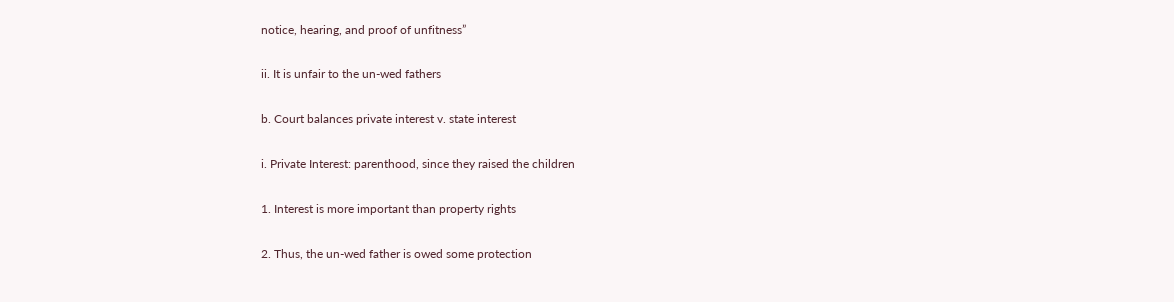notice, hearing, and proof of unfitness”

ii. It is unfair to the un-wed fathers

b. Court balances private interest v. state interest

i. Private Interest: parenthood, since they raised the children

1. Interest is more important than property rights

2. Thus, the un-wed father is owed some protection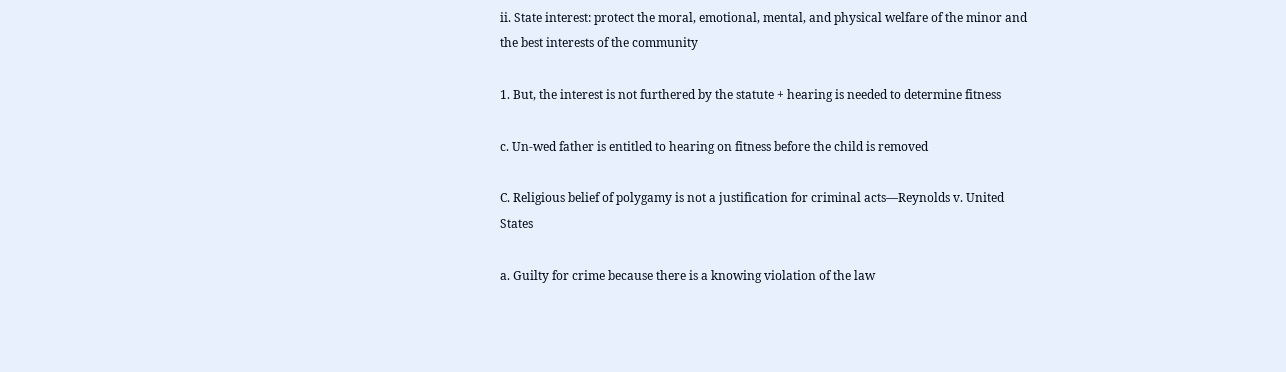ii. State interest: protect the moral, emotional, mental, and physical welfare of the minor and the best interests of the community

1. But, the interest is not furthered by the statute + hearing is needed to determine fitness

c. Un-wed father is entitled to hearing on fitness before the child is removed

C. Religious belief of polygamy is not a justification for criminal acts—Reynolds v. United States

a. Guilty for crime because there is a knowing violation of the law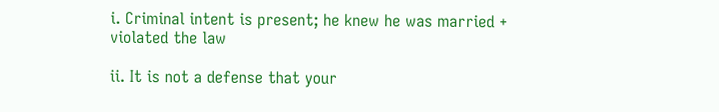i. Criminal intent is present; he knew he was married + violated the law

ii. It is not a defense that your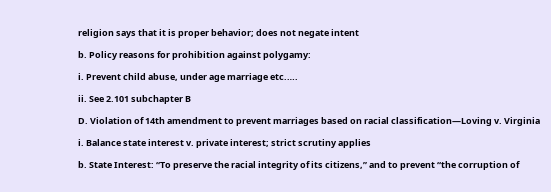religion says that it is proper behavior; does not negate intent

b. Policy reasons for prohibition against polygamy:

i. Prevent child abuse, under age marriage etc.….

ii. See 2.101 subchapter B

D. Violation of 14th amendment to prevent marriages based on racial classification—Loving v. Virginia

i. Balance state interest v. private interest; strict scrutiny applies

b. State Interest: “To preserve the racial integrity of its citizens,” and to prevent “the corruption of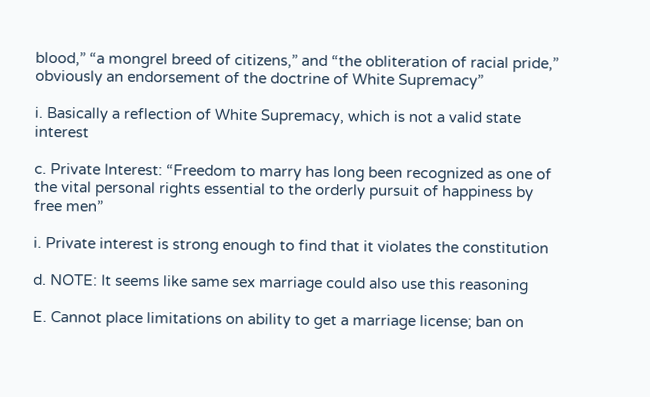blood,” “a mongrel breed of citizens,” and “the obliteration of racial pride,” obviously an endorsement of the doctrine of White Supremacy”

i. Basically a reflection of White Supremacy, which is not a valid state interest

c. Private Interest: “Freedom to marry has long been recognized as one of the vital personal rights essential to the orderly pursuit of happiness by free men”

i. Private interest is strong enough to find that it violates the constitution

d. NOTE: It seems like same sex marriage could also use this reasoning

E. Cannot place limitations on ability to get a marriage license; ban on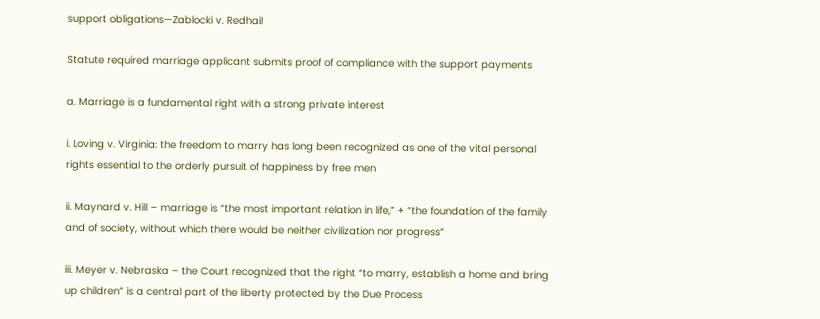support obligations—Zablocki v. Redhail

Statute required marriage applicant submits proof of compliance with the support payments

a. Marriage is a fundamental right with a strong private interest

i. Loving v. Virginia: the freedom to marry has long been recognized as one of the vital personal rights essential to the orderly pursuit of happiness by free men

ii. Maynard v. Hill – marriage is “the most important relation in life,” + “the foundation of the family and of society, without which there would be neither civilization nor progress”

iii. Meyer v. Nebraska – the Court recognized that the right “to marry, establish a home and bring up children” is a central part of the liberty protected by the Due Process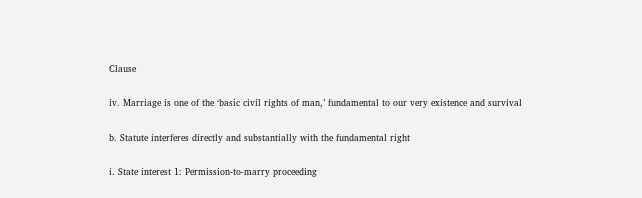Clause

iv. Marriage is one of the ‘basic civil rights of man,’ fundamental to our very existence and survival

b. Statute interferes directly and substantially with the fundamental right

i. State interest 1: Permission-to-marry proceeding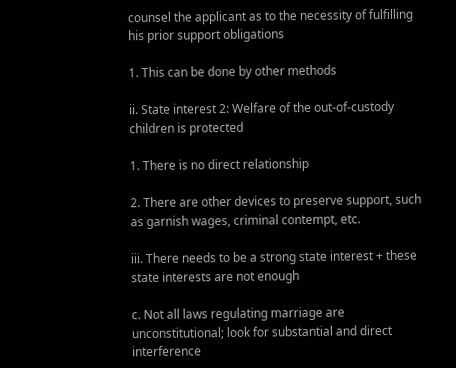counsel the applicant as to the necessity of fulfilling his prior support obligations

1. This can be done by other methods

ii. State interest 2: Welfare of the out-of-custody children is protected

1. There is no direct relationship

2. There are other devices to preserve support, such as garnish wages, criminal contempt, etc.

iii. There needs to be a strong state interest + these state interests are not enough

c. Not all laws regulating marriage are unconstitutional; look for substantial and direct interference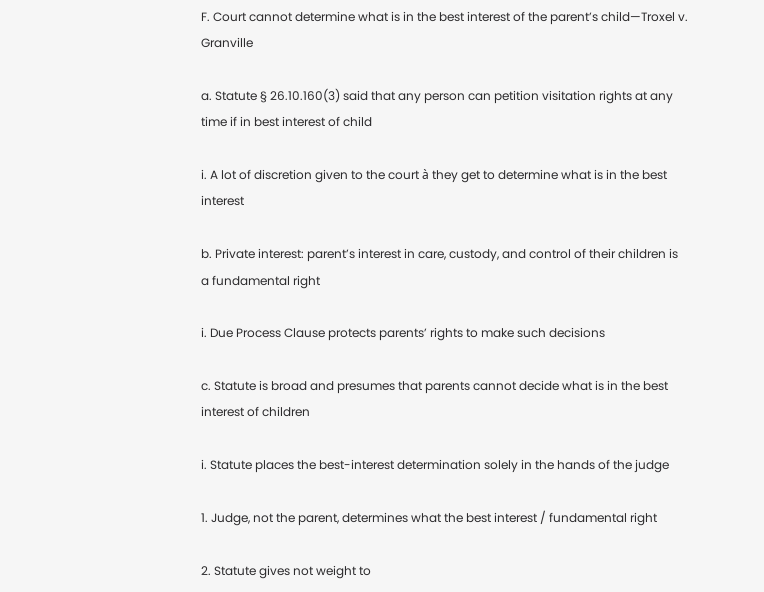F. Court cannot determine what is in the best interest of the parent’s child—Troxel v. Granville

a. Statute § 26.10.160(3) said that any person can petition visitation rights at any time if in best interest of child

i. A lot of discretion given to the court à they get to determine what is in the best interest

b. Private interest: parent’s interest in care, custody, and control of their children is a fundamental right

i. Due Process Clause protects parents’ rights to make such decisions

c. Statute is broad and presumes that parents cannot decide what is in the best interest of children

i. Statute places the best-interest determination solely in the hands of the judge

1. Judge, not the parent, determines what the best interest / fundamental right

2. Statute gives not weight to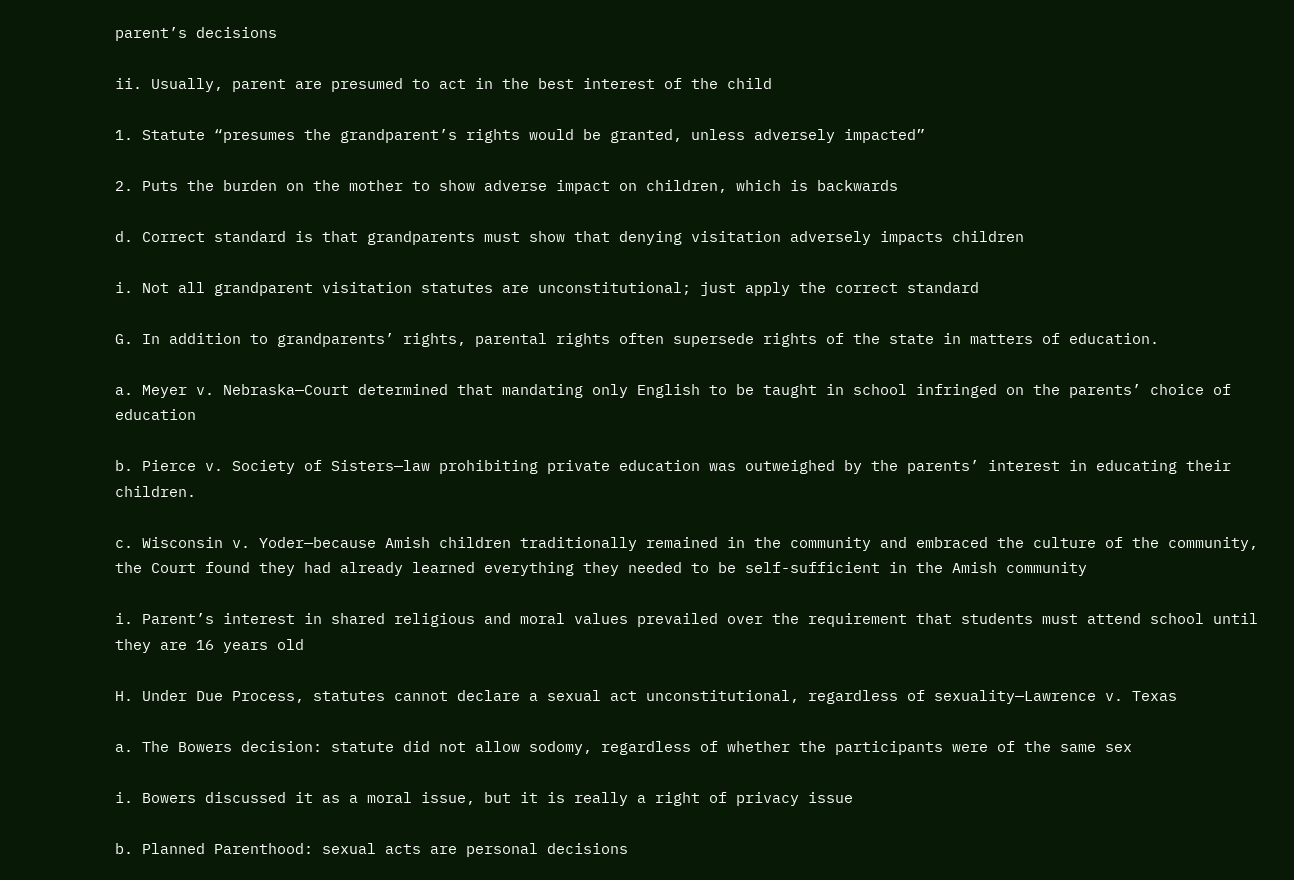parent’s decisions

ii. Usually, parent are presumed to act in the best interest of the child

1. Statute “presumes the grandparent’s rights would be granted, unless adversely impacted”

2. Puts the burden on the mother to show adverse impact on children, which is backwards

d. Correct standard is that grandparents must show that denying visitation adversely impacts children

i. Not all grandparent visitation statutes are unconstitutional; just apply the correct standard

G. In addition to grandparents’ rights, parental rights often supersede rights of the state in matters of education.

a. Meyer v. Nebraska—Court determined that mandating only English to be taught in school infringed on the parents’ choice of education

b. Pierce v. Society of Sisters—law prohibiting private education was outweighed by the parents’ interest in educating their children.

c. Wisconsin v. Yoder—because Amish children traditionally remained in the community and embraced the culture of the community, the Court found they had already learned everything they needed to be self-sufficient in the Amish community

i. Parent’s interest in shared religious and moral values prevailed over the requirement that students must attend school until they are 16 years old

H. Under Due Process, statutes cannot declare a sexual act unconstitutional, regardless of sexuality—Lawrence v. Texas

a. The Bowers decision: statute did not allow sodomy, regardless of whether the participants were of the same sex

i. Bowers discussed it as a moral issue, but it is really a right of privacy issue

b. Planned Parenthood: sexual acts are personal decisions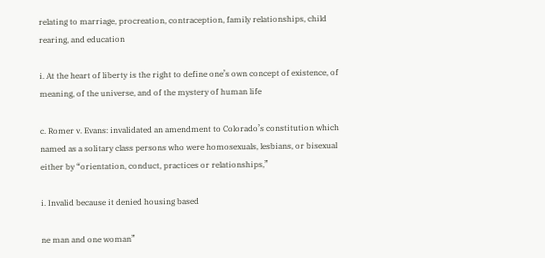relating to marriage, procreation, contraception, family relationships, child rearing, and education

i. At the heart of liberty is the right to define one’s own concept of existence, of meaning, of the universe, and of the mystery of human life

c. Romer v. Evans: invalidated an amendment to Colorado’s constitution which named as a solitary class persons who were homosexuals, lesbians, or bisexual either by “orientation, conduct, practices or relationships,”

i. Invalid because it denied housing based

ne man and one woman”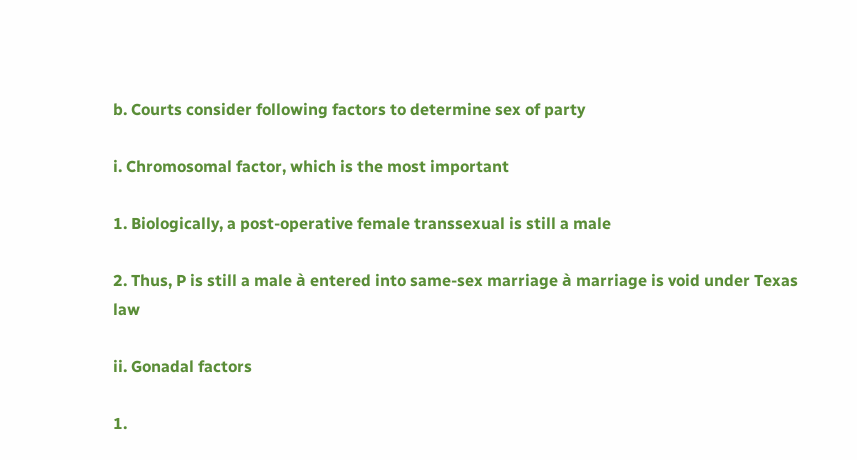b. Courts consider following factors to determine sex of party

i. Chromosomal factor, which is the most important

1. Biologically, a post-operative female transsexual is still a male

2. Thus, P is still a male à entered into same-sex marriage à marriage is void under Texas law

ii. Gonadal factors

1.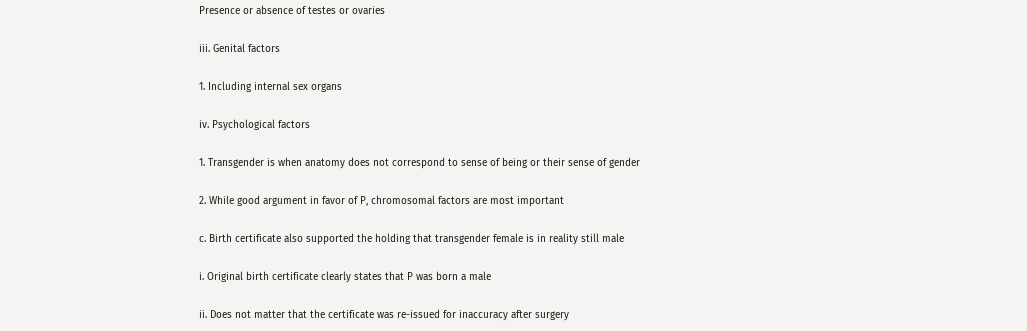Presence or absence of testes or ovaries

iii. Genital factors

1. Including internal sex organs

iv. Psychological factors

1. Transgender is when anatomy does not correspond to sense of being or their sense of gender

2. While good argument in favor of P, chromosomal factors are most important

c. Birth certificate also supported the holding that transgender female is in reality still male

i. Original birth certificate clearly states that P was born a male

ii. Does not matter that the certificate was re-issued for inaccuracy after surgery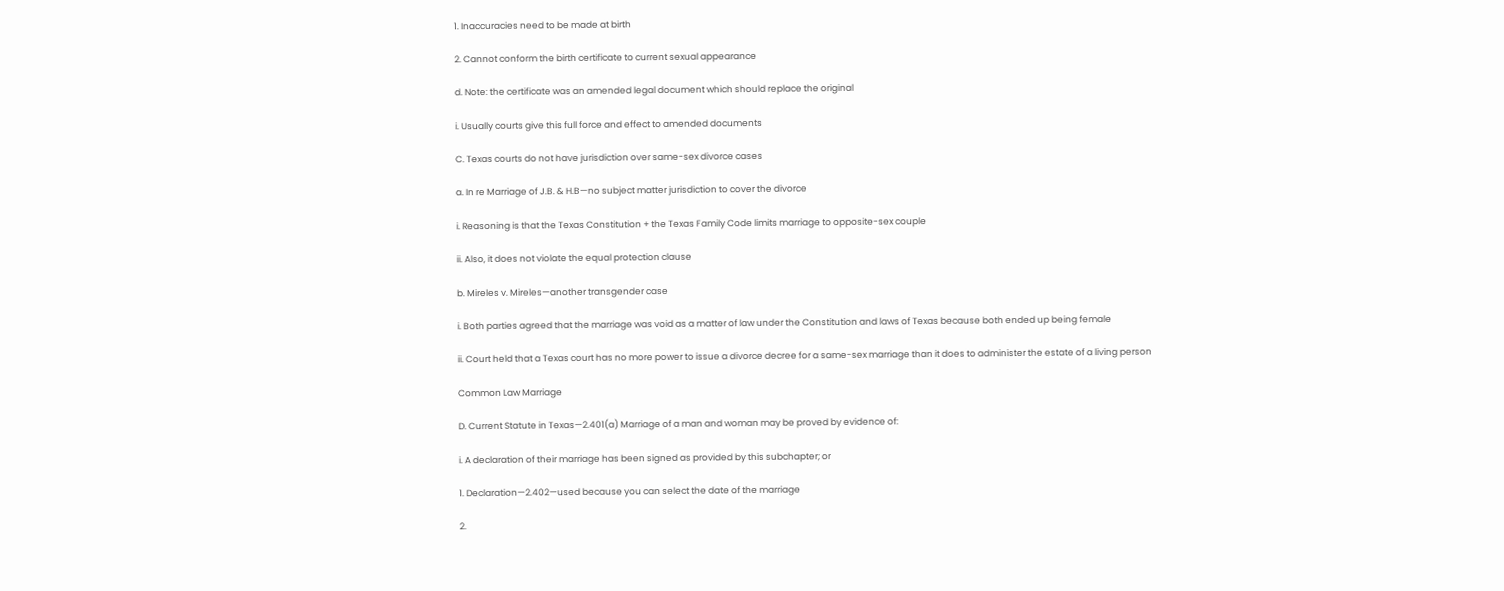1. Inaccuracies need to be made at birth

2. Cannot conform the birth certificate to current sexual appearance

d. Note: the certificate was an amended legal document which should replace the original

i. Usually courts give this full force and effect to amended documents

C. Texas courts do not have jurisdiction over same-sex divorce cases

a. In re Marriage of J.B. & H.B—no subject matter jurisdiction to cover the divorce

i. Reasoning is that the Texas Constitution + the Texas Family Code limits marriage to opposite-sex couple

ii. Also, it does not violate the equal protection clause

b. Mireles v. Mireles—another transgender case

i. Both parties agreed that the marriage was void as a matter of law under the Constitution and laws of Texas because both ended up being female

ii. Court held that a Texas court has no more power to issue a divorce decree for a same-sex marriage than it does to administer the estate of a living person

Common Law Marriage

D. Current Statute in Texas—2.401(a) Marriage of a man and woman may be proved by evidence of:

i. A declaration of their marriage has been signed as provided by this subchapter; or

1. Declaration—2.402—used because you can select the date of the marriage

2.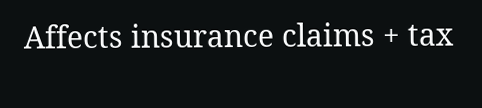Affects insurance claims + tax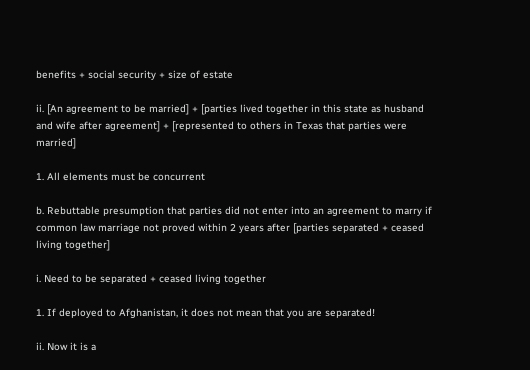benefits + social security + size of estate

ii. [An agreement to be married] + [parties lived together in this state as husband and wife after agreement] + [represented to others in Texas that parties were married]

1. All elements must be concurrent

b. Rebuttable presumption that parties did not enter into an agreement to marry if common law marriage not proved within 2 years after [parties separated + ceased living together]

i. Need to be separated + ceased living together

1. If deployed to Afghanistan, it does not mean that you are separated!

ii. Now it is a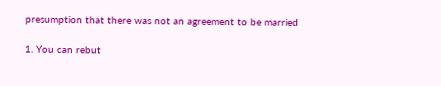presumption that there was not an agreement to be married

1. You can rebut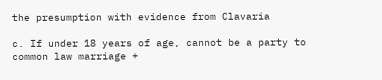the presumption with evidence from Clavaria

c. If under 18 years of age, cannot be a party to common law marriage +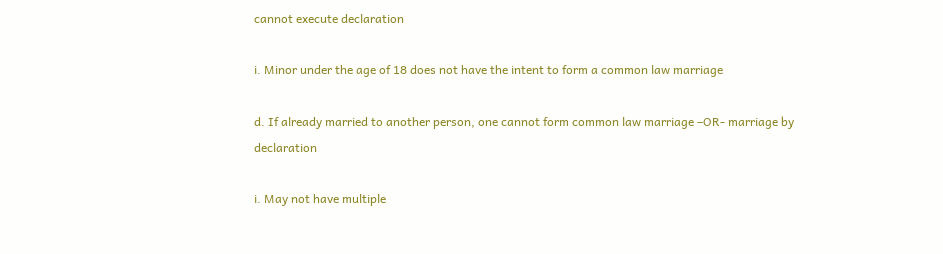cannot execute declaration

i. Minor under the age of 18 does not have the intent to form a common law marriage

d. If already married to another person, one cannot form common law marriage –OR- marriage by declaration

i. May not have multiple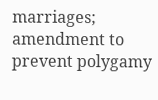marriages; amendment to prevent polygamy